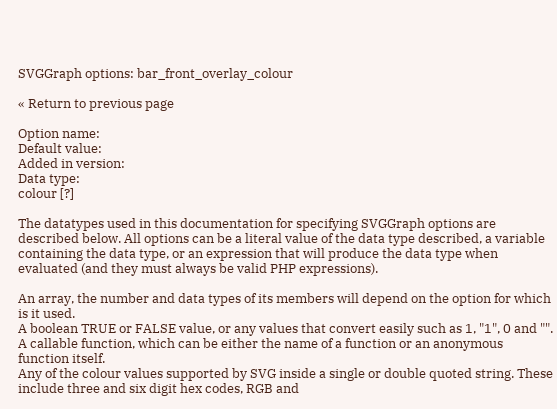SVGGraph options: bar_front_overlay_colour

« Return to previous page

Option name:
Default value:
Added in version:
Data type:
colour [?]

The datatypes used in this documentation for specifying SVGGraph options are described below. All options can be a literal value of the data type described, a variable containing the data type, or an expression that will produce the data type when evaluated (and they must always be valid PHP expressions).

An array, the number and data types of its members will depend on the option for which is it used.
A boolean TRUE or FALSE value, or any values that convert easily such as 1, "1", 0 and "".
A callable function, which can be either the name of a function or an anonymous function itself.
Any of the colour values supported by SVG inside a single or double quoted string. These include three and six digit hex codes, RGB and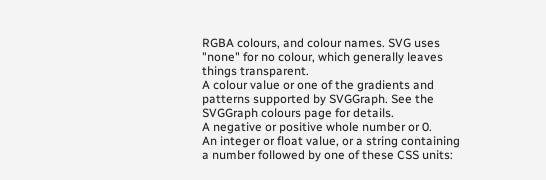RGBA colours, and colour names. SVG uses "none" for no colour, which generally leaves things transparent.
A colour value or one of the gradients and patterns supported by SVGGraph. See the SVGGraph colours page for details.
A negative or positive whole number or 0.
An integer or float value, or a string containing a number followed by one of these CSS units: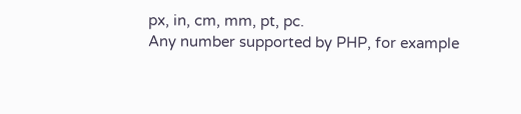px, in, cm, mm, pt, pc.
Any number supported by PHP, for example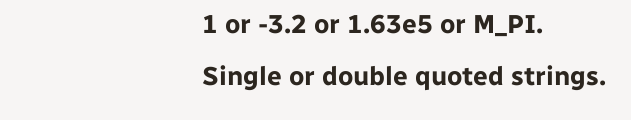1 or -3.2 or 1.63e5 or M_PI.
Single or double quoted strings.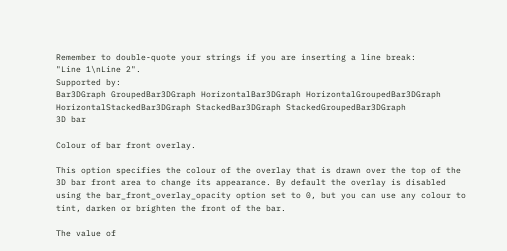Remember to double-quote your strings if you are inserting a line break:
"Line 1\nLine 2".
Supported by:
Bar3DGraph GroupedBar3DGraph HorizontalBar3DGraph HorizontalGroupedBar3DGraph HorizontalStackedBar3DGraph StackedBar3DGraph StackedGroupedBar3DGraph
3D bar

Colour of bar front overlay.

This option specifies the colour of the overlay that is drawn over the top of the 3D bar front area to change its appearance. By default the overlay is disabled using the bar_front_overlay_opacity option set to 0, but you can use any colour to tint, darken or brighten the front of the bar.

The value of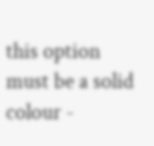this option must be a solid colour -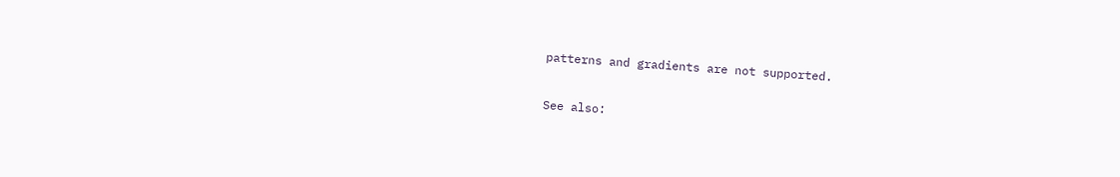patterns and gradients are not supported.

See also: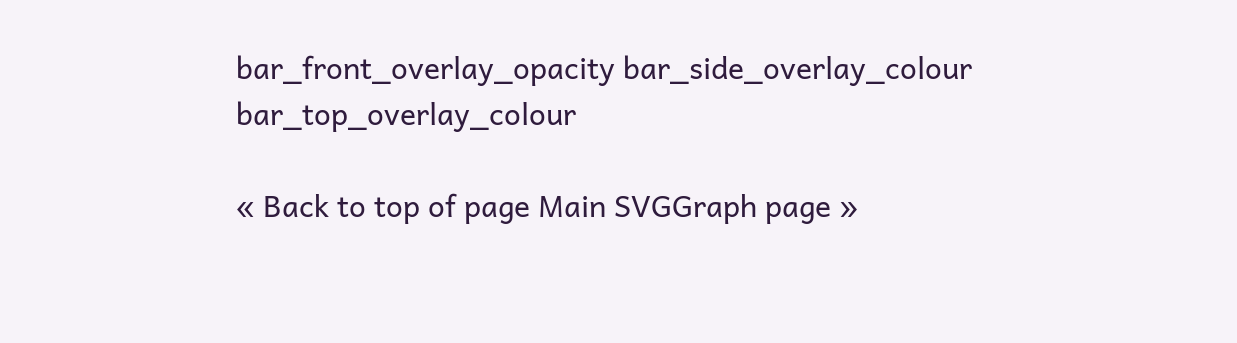bar_front_overlay_opacity bar_side_overlay_colour bar_top_overlay_colour

« Back to top of page Main SVGGraph page »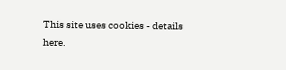This site uses cookies - details here.